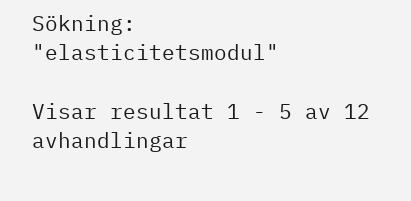Sökning: "elasticitetsmodul"

Visar resultat 1 - 5 av 12 avhandlingar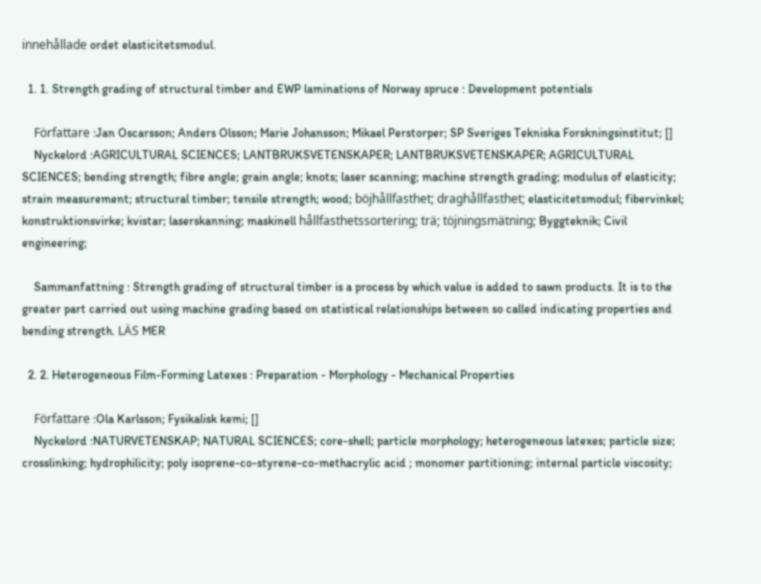innehållade ordet elasticitetsmodul.

  1. 1. Strength grading of structural timber and EWP laminations of Norway spruce : Development potentials

    Författare :Jan Oscarsson; Anders Olsson; Marie Johansson; Mikael Perstorper; SP Sveriges Tekniska Forskningsinstitut; []
    Nyckelord :AGRICULTURAL SCIENCES; LANTBRUKSVETENSKAPER; LANTBRUKSVETENSKAPER; AGRICULTURAL SCIENCES; bending strength; fibre angle; grain angle; knots; laser scanning; machine strength grading; modulus of elasticity; strain measurement; structural timber; tensile strength; wood; böjhållfasthet; draghållfasthet; elasticitetsmodul; fibervinkel; konstruktionsvirke; kvistar; laserskanning; maskinell hållfasthetssortering; trä; töjningsmätning; Byggteknik; Civil engineering;

    Sammanfattning : Strength grading of structural timber is a process by which value is added to sawn products. It is to the greater part carried out using machine grading based on statistical relationships between so called indicating properties and bending strength. LÄS MER

  2. 2. Heterogeneous Film-Forming Latexes : Preparation - Morphology - Mechanical Properties

    Författare :Ola Karlsson; Fysikalisk kemi; []
    Nyckelord :NATURVETENSKAP; NATURAL SCIENCES; core-shell; particle morphology; heterogeneous latexes; particle size; crosslinking; hydrophilicity; poly isoprene-co-styrene-co-methacrylic acid ; monomer partitioning; internal particle viscosity;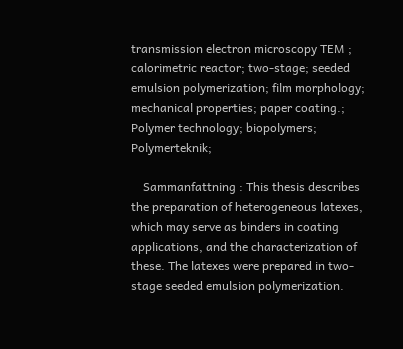transmission electron microscopy TEM ; calorimetric reactor; two-stage; seeded emulsion polymerization; film morphology; mechanical properties; paper coating.; Polymer technology; biopolymers; Polymerteknik;

    Sammanfattning : This thesis describes the preparation of heterogeneous latexes, which may serve as binders in coating applications, and the characterization of these. The latexes were prepared in two-stage seeded emulsion polymerization.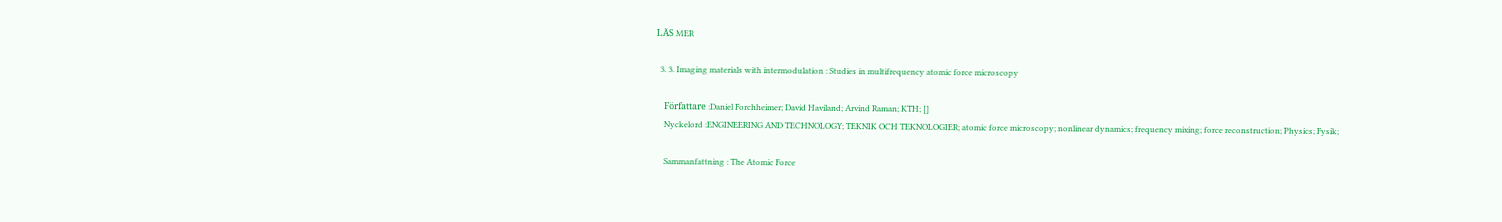LÄS MER

  3. 3. Imaging materials with intermodulation : Studies in multifrequency atomic force microscopy

    Författare :Daniel Forchheimer; David Haviland; Arvind Raman; KTH; []
    Nyckelord :ENGINEERING AND TECHNOLOGY; TEKNIK OCH TEKNOLOGIER; atomic force microscopy; nonlinear dynamics; frequency mixing; force reconstruction; Physics; Fysik;

    Sammanfattning : The Atomic Force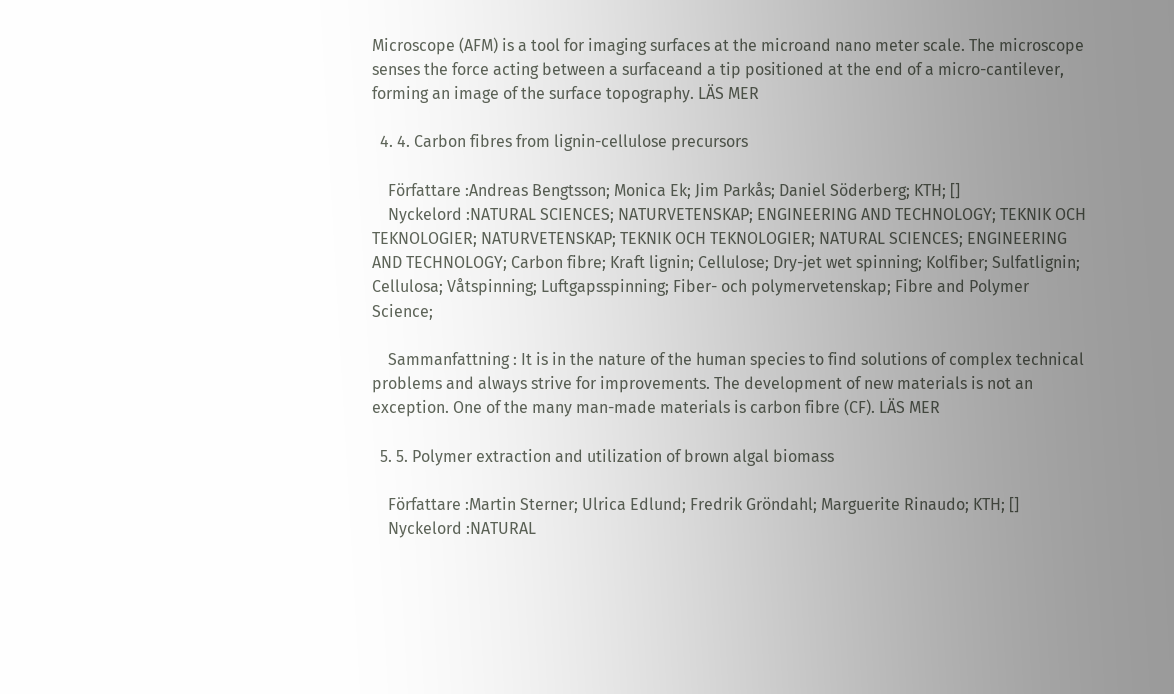Microscope (AFM) is a tool for imaging surfaces at the microand nano meter scale. The microscope senses the force acting between a surfaceand a tip positioned at the end of a micro-cantilever, forming an image of the surface topography. LÄS MER

  4. 4. Carbon fibres from lignin-cellulose precursors

    Författare :Andreas Bengtsson; Monica Ek; Jim Parkås; Daniel Söderberg; KTH; []
    Nyckelord :NATURAL SCIENCES; NATURVETENSKAP; ENGINEERING AND TECHNOLOGY; TEKNIK OCH TEKNOLOGIER; NATURVETENSKAP; TEKNIK OCH TEKNOLOGIER; NATURAL SCIENCES; ENGINEERING AND TECHNOLOGY; Carbon fibre; Kraft lignin; Cellulose; Dry-jet wet spinning; Kolfiber; Sulfatlignin; Cellulosa; Våtspinning; Luftgapsspinning; Fiber- och polymervetenskap; Fibre and Polymer Science;

    Sammanfattning : It is in the nature of the human species to find solutions of complex technical problems and always strive for improvements. The development of new materials is not an exception. One of the many man-made materials is carbon fibre (CF). LÄS MER

  5. 5. Polymer extraction and utilization of brown algal biomass

    Författare :Martin Sterner; Ulrica Edlund; Fredrik Gröndahl; Marguerite Rinaudo; KTH; []
    Nyckelord :NATURAL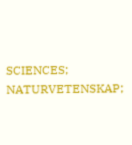SCIENCES; NATURVETENSKAP;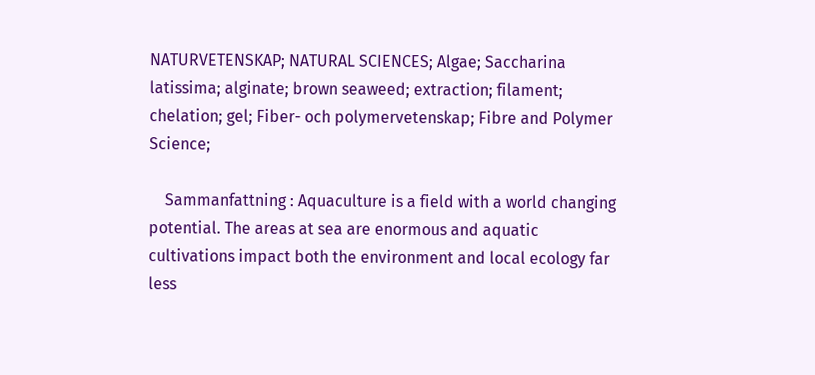NATURVETENSKAP; NATURAL SCIENCES; Algae; Saccharina latissima; alginate; brown seaweed; extraction; filament; chelation; gel; Fiber- och polymervetenskap; Fibre and Polymer Science;

    Sammanfattning : Aquaculture is a field with a world changing potential. The areas at sea are enormous and aquatic cultivations impact both the environment and local ecology far less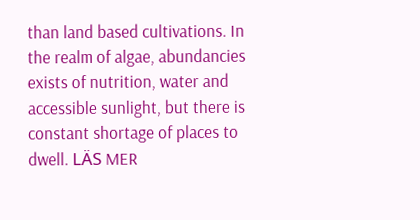than land based cultivations. In the realm of algae, abundancies exists of nutrition, water and accessible sunlight, but there is constant shortage of places to dwell. LÄS MER